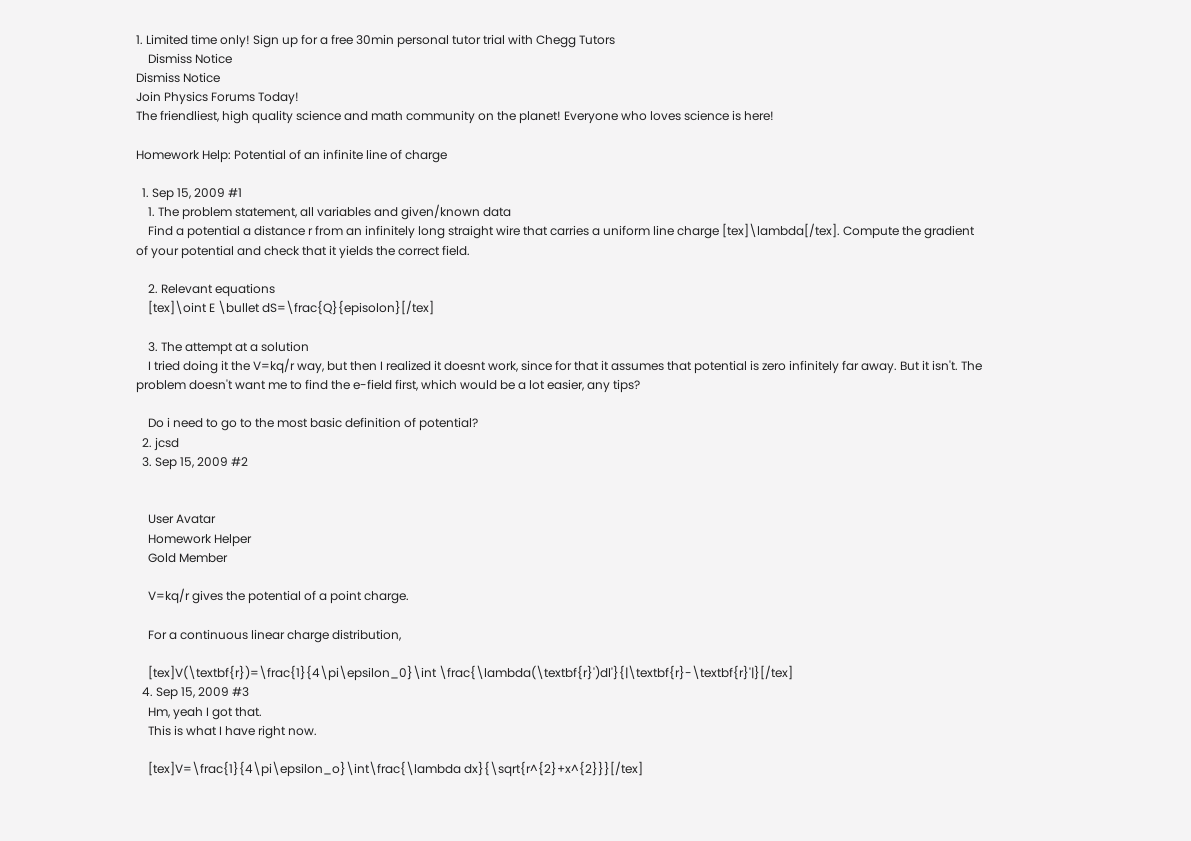1. Limited time only! Sign up for a free 30min personal tutor trial with Chegg Tutors
    Dismiss Notice
Dismiss Notice
Join Physics Forums Today!
The friendliest, high quality science and math community on the planet! Everyone who loves science is here!

Homework Help: Potential of an infinite line of charge

  1. Sep 15, 2009 #1
    1. The problem statement, all variables and given/known data
    Find a potential a distance r from an infinitely long straight wire that carries a uniform line charge [tex]\lambda[/tex]. Compute the gradient of your potential and check that it yields the correct field.

    2. Relevant equations
    [tex]\oint E \bullet dS=\frac{Q}{episolon}[/tex]

    3. The attempt at a solution
    I tried doing it the V=kq/r way, but then I realized it doesnt work, since for that it assumes that potential is zero infinitely far away. But it isn't. The problem doesn't want me to find the e-field first, which would be a lot easier, any tips?

    Do i need to go to the most basic definition of potential?
  2. jcsd
  3. Sep 15, 2009 #2


    User Avatar
    Homework Helper
    Gold Member

    V=kq/r gives the potential of a point charge.

    For a continuous linear charge distribution,

    [tex]V(\textbf{r})=\frac{1}{4\pi\epsilon_0}\int \frac{\lambda(\textbf{r}')dl'}{|\textbf{r}-\textbf{r}'|}[/tex]
  4. Sep 15, 2009 #3
    Hm, yeah I got that.
    This is what I have right now.

    [tex]V=\frac{1}{4\pi\epsilon_o}\int\frac{\lambda dx}{\sqrt{r^{2}+x^{2}}}[/tex]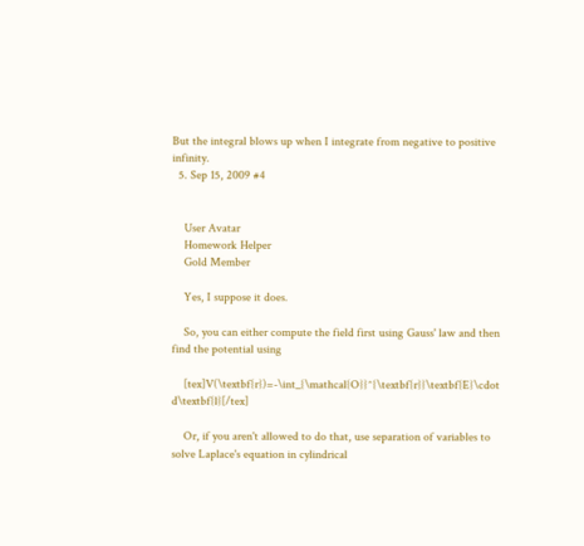But the integral blows up when I integrate from negative to positive infinity.
  5. Sep 15, 2009 #4


    User Avatar
    Homework Helper
    Gold Member

    Yes, I suppose it does.

    So, you can either compute the field first using Gauss' law and then find the potential using

    [tex]V(\textbf{r})=-\int_{\mathcal{O}}^{\textbf{r}}\textbf{E}\cdot d\textbf{l}[/tex]

    Or, if you aren't allowed to do that, use separation of variables to solve Laplace's equation in cylindrical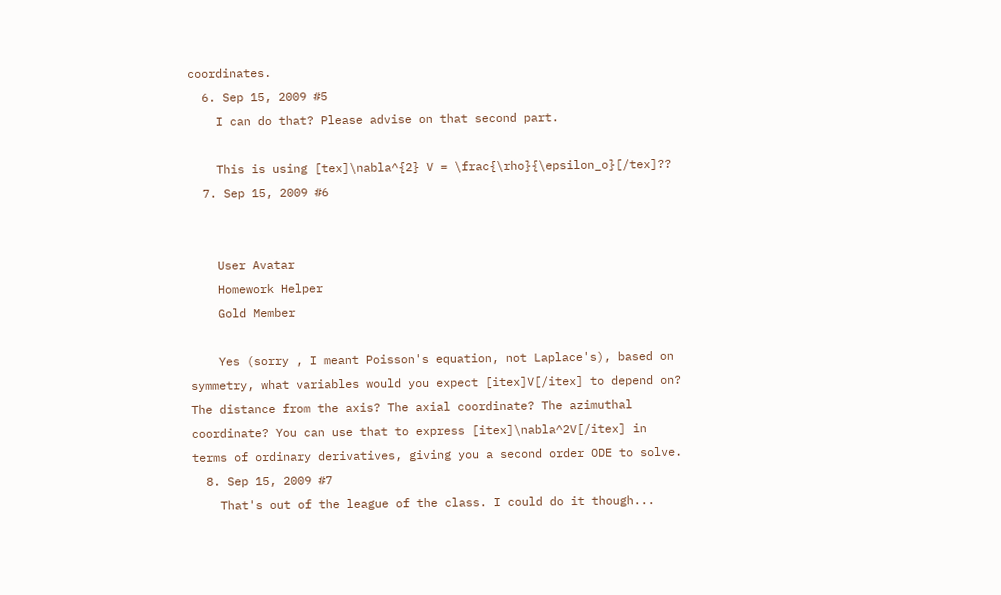coordinates.
  6. Sep 15, 2009 #5
    I can do that? Please advise on that second part.

    This is using [tex]\nabla^{2} V = \frac{\rho}{\epsilon_o}[/tex]??
  7. Sep 15, 2009 #6


    User Avatar
    Homework Helper
    Gold Member

    Yes (sorry , I meant Poisson's equation, not Laplace's), based on symmetry, what variables would you expect [itex]V[/itex] to depend on? The distance from the axis? The axial coordinate? The azimuthal coordinate? You can use that to express [itex]\nabla^2V[/itex] in terms of ordinary derivatives, giving you a second order ODE to solve.
  8. Sep 15, 2009 #7
    That's out of the league of the class. I could do it though...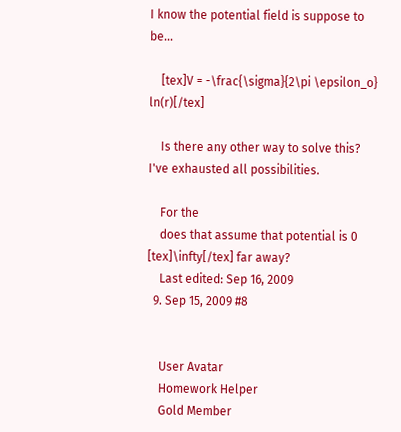I know the potential field is suppose to be...

    [tex]V = -\frac{\sigma}{2\pi \epsilon_o} ln(r)[/tex]

    Is there any other way to solve this? I've exhausted all possibilities.

    For the
    does that assume that potential is 0 [tex]\infty[/tex] far away?
    Last edited: Sep 16, 2009
  9. Sep 15, 2009 #8


    User Avatar
    Homework Helper
    Gold Member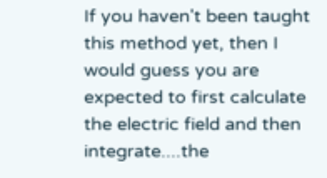If you haven't been taught this method yet, then I would guess you are expected to first calculate the electric field and then integrate....the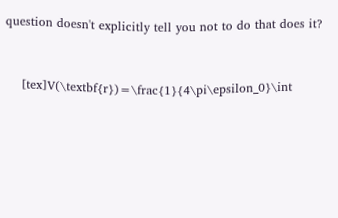question doesn't explicitly tell you not to do that does it?


    [tex]V(\textbf{r})=\frac{1}{4\pi\epsilon_0}\int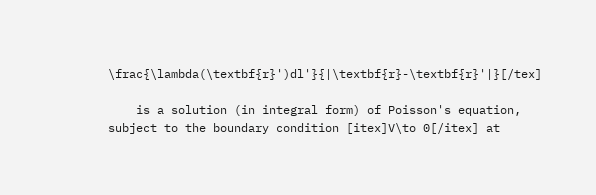\frac{\lambda(\textbf{r}')dl'}{|\textbf{r}-\textbf{r}'|}[/tex]

    is a solution (in integral form) of Poisson's equation, subject to the boundary condition [itex]V\to 0[/itex] at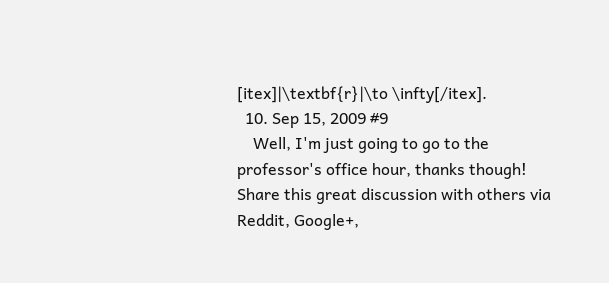[itex]|\textbf{r}|\to \infty[/itex].
  10. Sep 15, 2009 #9
    Well, I'm just going to go to the professor's office hour, thanks though!
Share this great discussion with others via Reddit, Google+,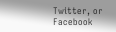Twitter, or Facebook